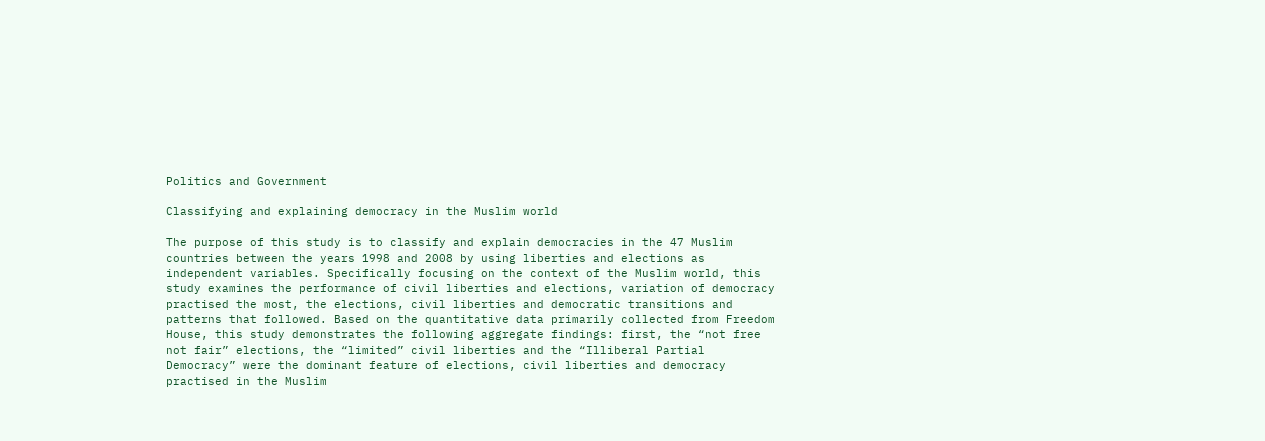Politics and Government

Classifying and explaining democracy in the Muslim world

The purpose of this study is to classify and explain democracies in the 47 Muslim countries between the years 1998 and 2008 by using liberties and elections as independent variables. Specifically focusing on the context of the Muslim world, this study examines the performance of civil liberties and elections, variation of democracy practised the most, the elections, civil liberties and democratic transitions and patterns that followed. Based on the quantitative data primarily collected from Freedom House, this study demonstrates the following aggregate findings: first, the “not free not fair” elections, the “limited” civil liberties and the “Illiberal Partial Democracy” were the dominant feature of elections, civil liberties and democracy practised in the Muslim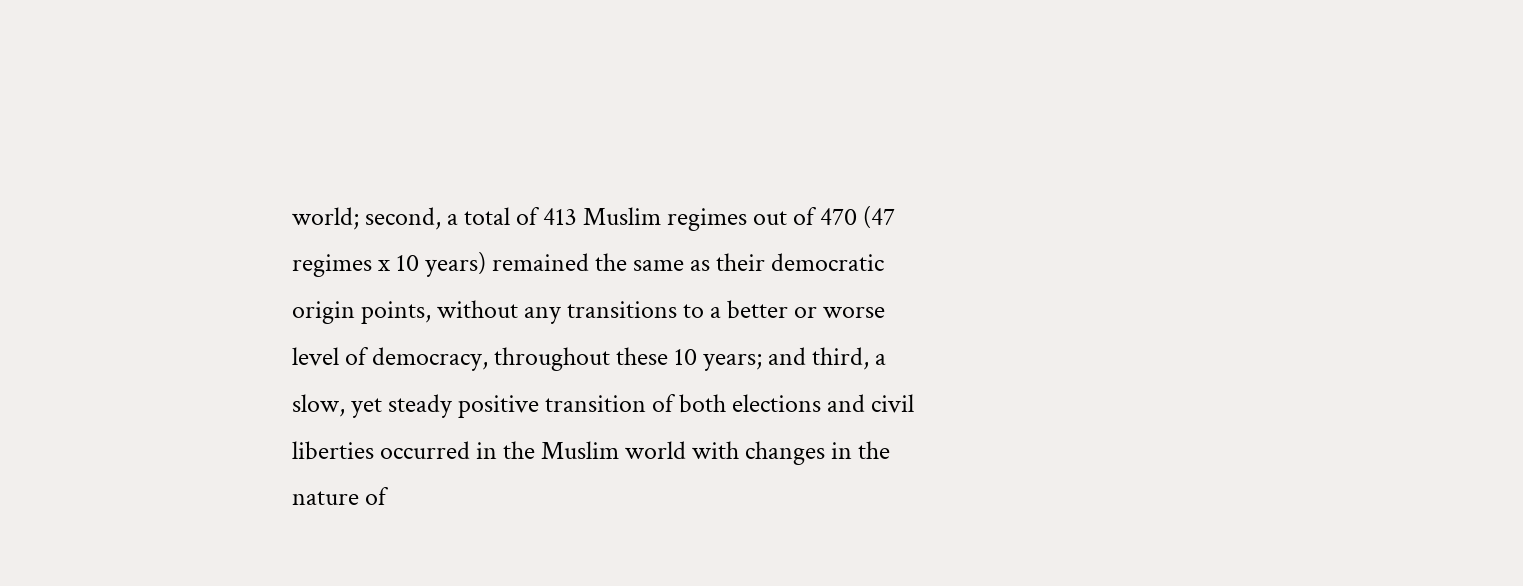world; second, a total of 413 Muslim regimes out of 470 (47 regimes x 10 years) remained the same as their democratic origin points, without any transitions to a better or worse level of democracy, throughout these 10 years; and third, a slow, yet steady positive transition of both elections and civil liberties occurred in the Muslim world with changes in the nature of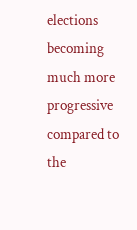elections becoming much more progressive compared to the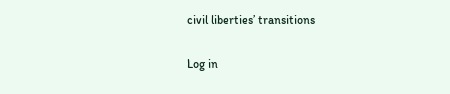civil liberties’ transitions

Log in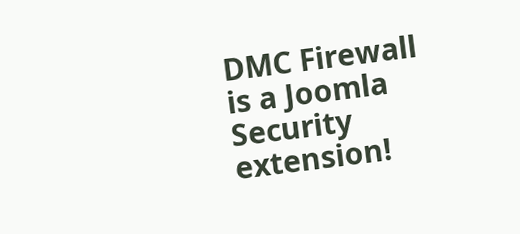DMC Firewall is a Joomla Security extension!